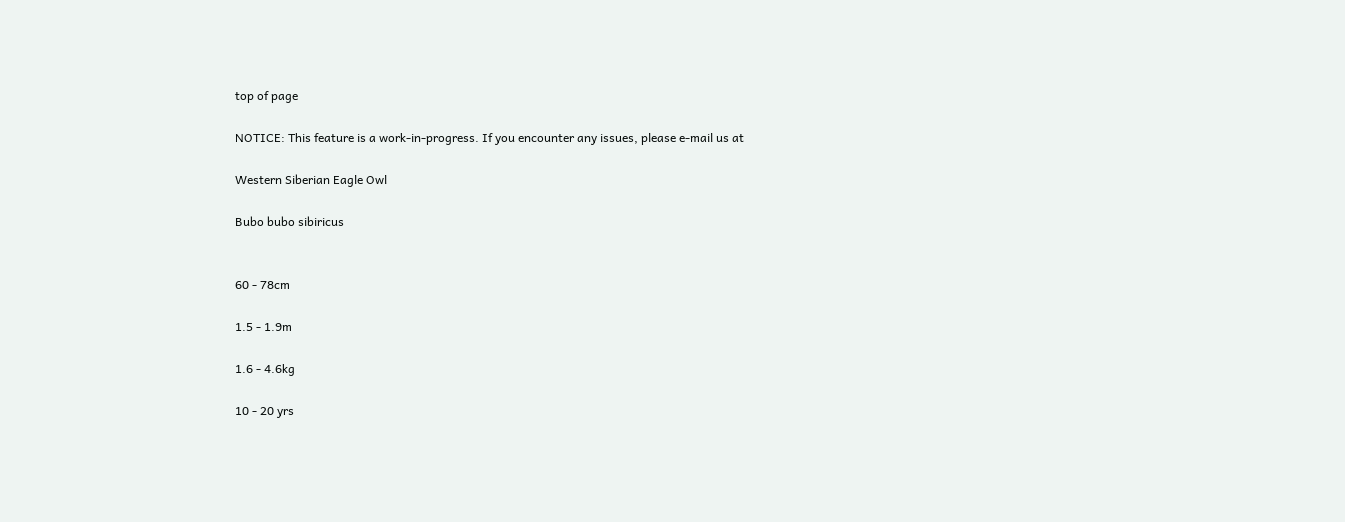top of page

NOTICE: This feature is a work-in-progress. If you encounter any issues, please e-mail us at

Western Siberian Eagle Owl

Bubo bubo sibiricus


60 - 78cm

1.5 - 1.9m

1.6 - 4.6kg

10 - 20 yrs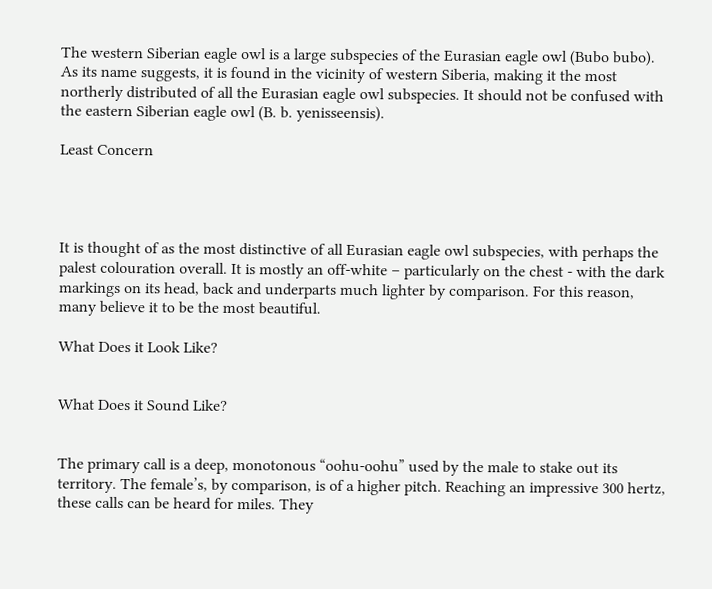The western Siberian eagle owl is a large subspecies of the Eurasian eagle owl (Bubo bubo). As its name suggests, it is found in the vicinity of western Siberia, making it the most northerly distributed of all the Eurasian eagle owl subspecies. It should not be confused with the eastern Siberian eagle owl (B. b. yenisseensis).

Least Concern




It is thought of as the most distinctive of all Eurasian eagle owl subspecies, with perhaps the palest colouration overall. It is mostly an off-white – particularly on the chest - with the dark markings on its head, back and underparts much lighter by comparison. For this reason, many believe it to be the most beautiful.

What Does it Look Like?


What Does it Sound Like?


The primary call is a deep, monotonous “oohu-oohu” used by the male to stake out its territory. The female’s, by comparison, is of a higher pitch. Reaching an impressive 300 hertz, these calls can be heard for miles. They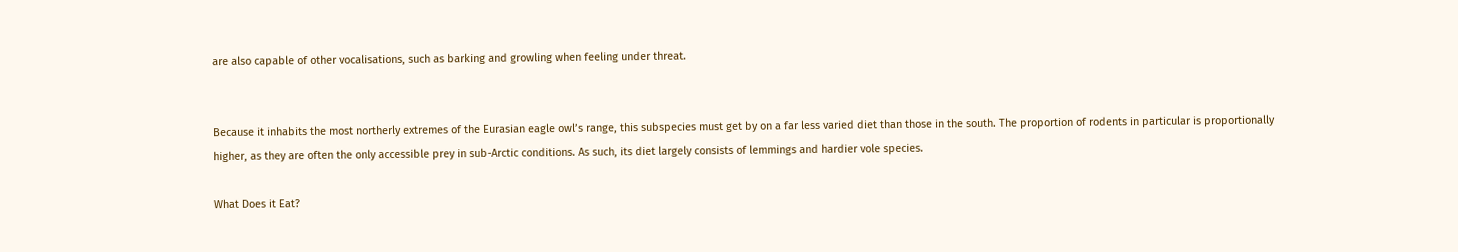are also capable of other vocalisations, such as barking and growling when feeling under threat.


Because it inhabits the most northerly extremes of the Eurasian eagle owl’s range, this subspecies must get by on a far less varied diet than those in the south. The proportion of rodents in particular is proportionally higher, as they are often the only accessible prey in sub-Arctic conditions. As such, its diet largely consists of lemmings and hardier vole species.

What Does it Eat?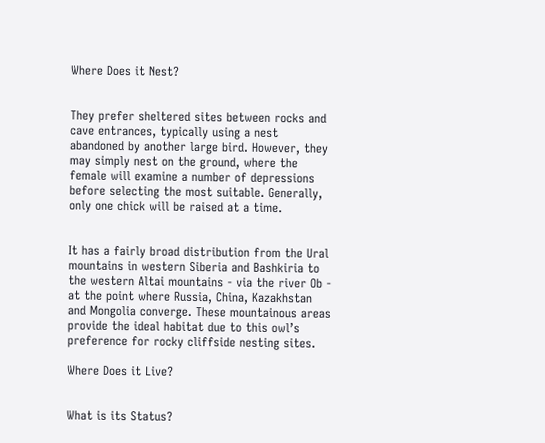Where Does it Nest?


They prefer sheltered sites between rocks and cave entrances, typically using a nest abandoned by another large bird. However, they may simply nest on the ground, where the female will examine a number of depressions before selecting the most suitable. Generally, only one chick will be raised at a time.


It has a fairly broad distribution from the Ural mountains in western Siberia and Bashkiria to the western Altai mountains - via the river Ob - at the point where Russia, China, Kazakhstan and Mongolia converge. These mountainous areas provide the ideal habitat due to this owl’s preference for rocky cliffside nesting sites.

Where Does it Live?


What is its Status?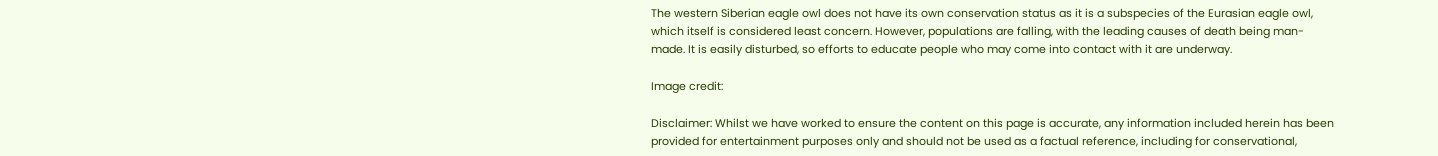The western Siberian eagle owl does not have its own conservation status as it is a subspecies of the Eurasian eagle owl, which itself is considered least concern. However, populations are falling, with the leading causes of death being man-made. It is easily disturbed, so efforts to educate people who may come into contact with it are underway.

Image credit:

Disclaimer: Whilst we have worked to ensure the content on this page is accurate, any information included herein has been provided for entertainment purposes only and should not be used as a factual reference, including for conservational,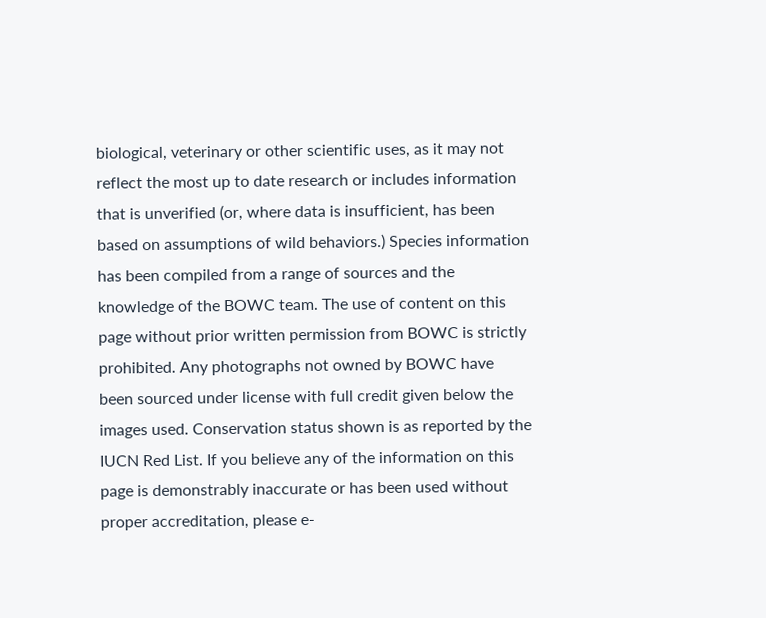biological, veterinary or other scientific uses, as it may not reflect the most up to date research or includes information that is unverified (or, where data is insufficient, has been based on assumptions of wild behaviors.) Species information has been compiled from a range of sources and the knowledge of the BOWC team. The use of content on this page without prior written permission from BOWC is strictly prohibited. Any photographs not owned by BOWC have been sourced under license with full credit given below the images used. Conservation status shown is as reported by the IUCN Red List. If you believe any of the information on this page is demonstrably inaccurate or has been used without proper accreditation, please e-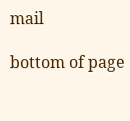mail

bottom of page